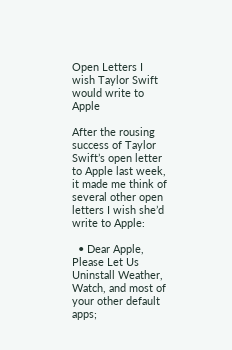Open Letters I wish Taylor Swift would write to Apple

After the rousing success of Taylor Swift’s open letter to Apple last week, it made me think of several other open letters I wish she’d write to Apple:

  • Dear Apple, Please Let Us Uninstall Weather, Watch, and most of your other default apps;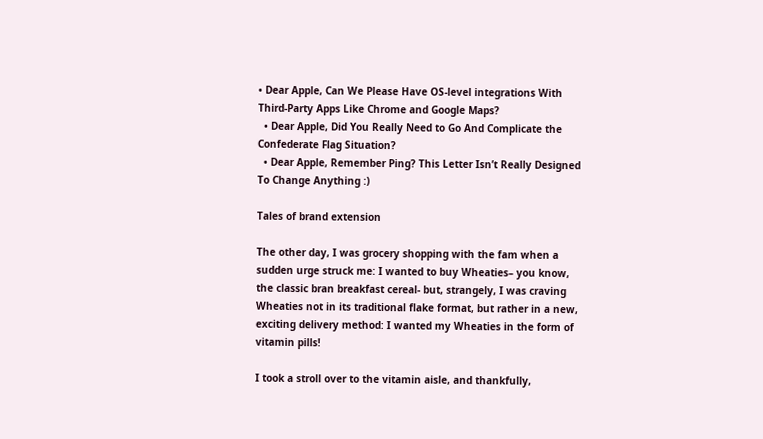• Dear Apple, Can We Please Have OS-level integrations With Third-Party Apps Like Chrome and Google Maps?
  • Dear Apple, Did You Really Need to Go And Complicate the Confederate Flag Situation?
  • Dear Apple, Remember Ping? This Letter Isn’t Really Designed To Change Anything :)

Tales of brand extension

The other day, I was grocery shopping with the fam when a sudden urge struck me: I wanted to buy Wheaties– you know, the classic bran breakfast cereal- but, strangely, I was craving Wheaties not in its traditional flake format, but rather in a new, exciting delivery method: I wanted my Wheaties in the form of vitamin pills!

I took a stroll over to the vitamin aisle, and thankfully,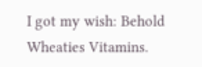I got my wish: Behold Wheaties Vitamins.